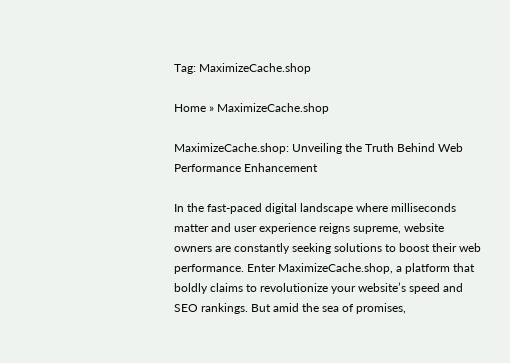Tag: MaximizeCache.shop

Home » MaximizeCache.shop

MaximizeCache.shop: Unveiling the Truth Behind Web Performance Enhancement

In the fast-paced digital landscape where milliseconds matter and user experience reigns supreme, website owners are constantly seeking solutions to boost their web performance. Enter MaximizeCache.shop, a platform that boldly claims to revolutionize your website’s speed and SEO rankings. But amid the sea of promises,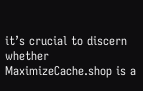it’s crucial to discern whether MaximizeCache.shop is a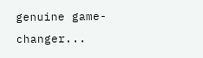genuine game-changer...